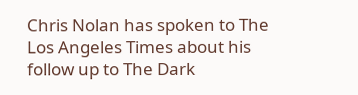Chris Nolan has spoken to The Los Angeles Times about his follow up to The Dark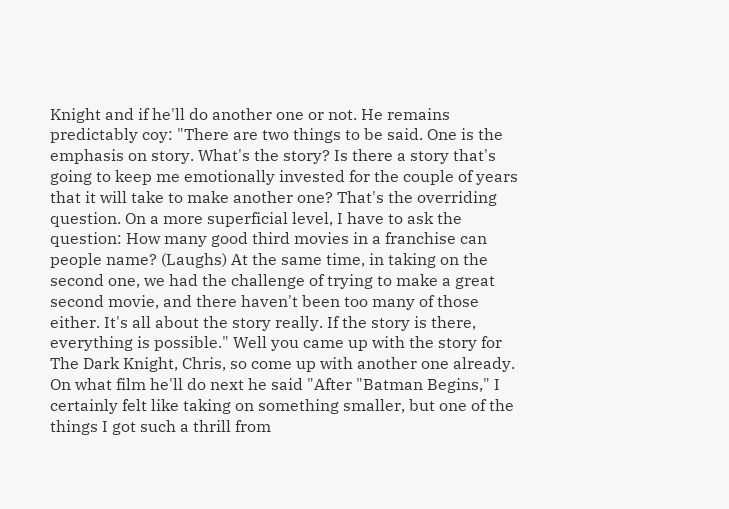Knight and if he'll do another one or not. He remains predictably coy: "There are two things to be said. One is the emphasis on story. What's the story? Is there a story that's going to keep me emotionally invested for the couple of years that it will take to make another one? That's the overriding question. On a more superficial level, I have to ask the question: How many good third movies in a franchise can people name? (Laughs) At the same time, in taking on the second one, we had the challenge of trying to make a great second movie, and there haven't been too many of those either. It's all about the story really. If the story is there, everything is possible." Well you came up with the story for The Dark Knight, Chris, so come up with another one already. On what film he'll do next he said "After "Batman Begins," I certainly felt like taking on something smaller, but one of the things I got such a thrill from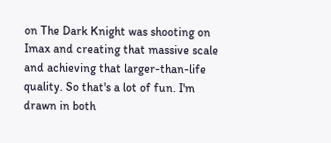on The Dark Knight was shooting on Imax and creating that massive scale and achieving that larger-than-life quality. So that's a lot of fun. I'm drawn in both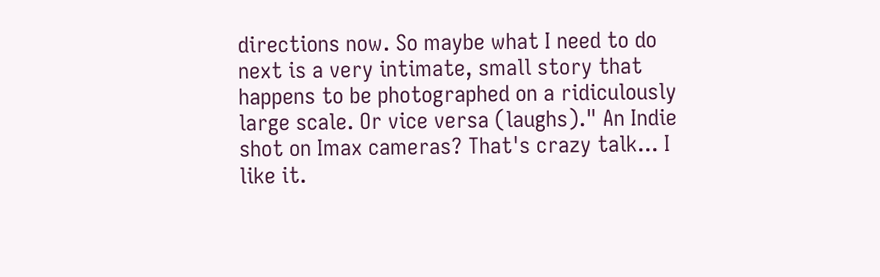directions now. So maybe what I need to do next is a very intimate, small story that happens to be photographed on a ridiculously large scale. Or vice versa (laughs)." An Indie shot on Imax cameras? That's crazy talk... I like it.